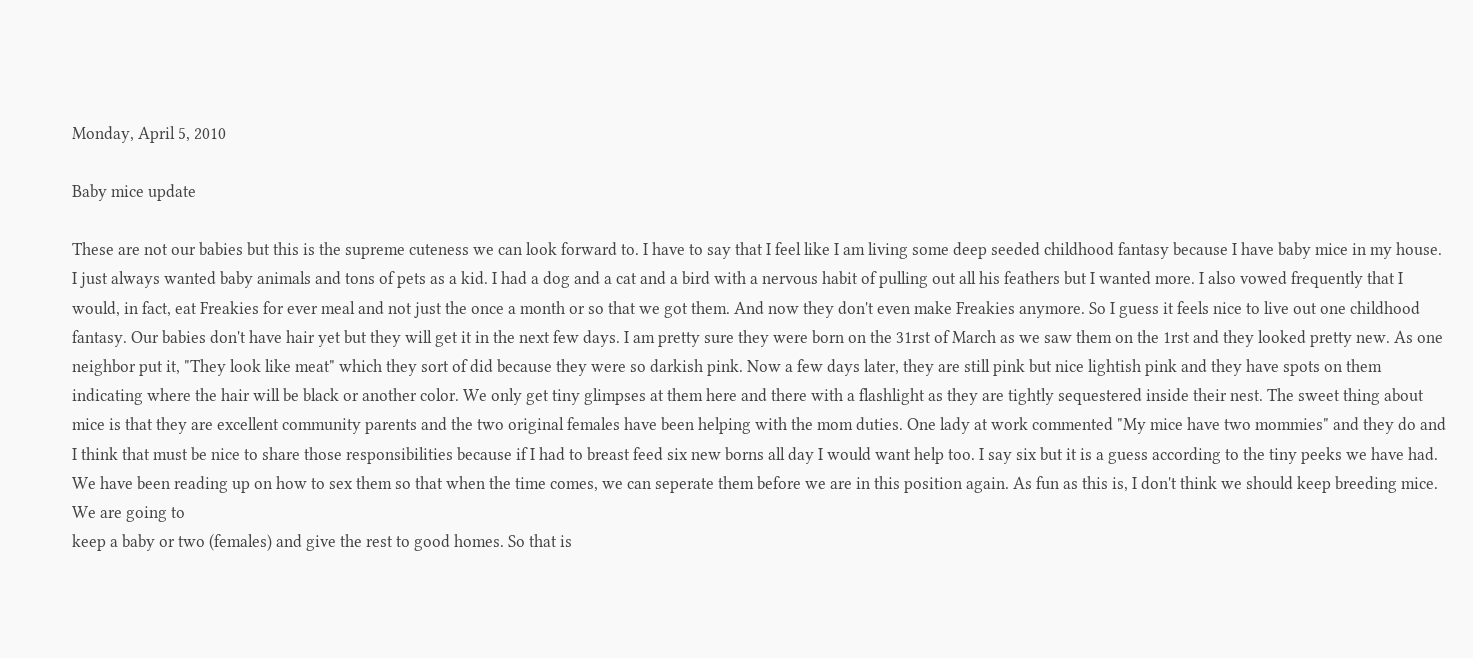Monday, April 5, 2010

Baby mice update

These are not our babies but this is the supreme cuteness we can look forward to. I have to say that I feel like I am living some deep seeded childhood fantasy because I have baby mice in my house. I just always wanted baby animals and tons of pets as a kid. I had a dog and a cat and a bird with a nervous habit of pulling out all his feathers but I wanted more. I also vowed frequently that I would, in fact, eat Freakies for ever meal and not just the once a month or so that we got them. And now they don't even make Freakies anymore. So I guess it feels nice to live out one childhood fantasy. Our babies don't have hair yet but they will get it in the next few days. I am pretty sure they were born on the 31rst of March as we saw them on the 1rst and they looked pretty new. As one neighbor put it, "They look like meat" which they sort of did because they were so darkish pink. Now a few days later, they are still pink but nice lightish pink and they have spots on them indicating where the hair will be black or another color. We only get tiny glimpses at them here and there with a flashlight as they are tightly sequestered inside their nest. The sweet thing about mice is that they are excellent community parents and the two original females have been helping with the mom duties. One lady at work commented "My mice have two mommies" and they do and I think that must be nice to share those responsibilities because if I had to breast feed six new borns all day I would want help too. I say six but it is a guess according to the tiny peeks we have had. We have been reading up on how to sex them so that when the time comes, we can seperate them before we are in this position again. As fun as this is, I don't think we should keep breeding mice. We are going to
keep a baby or two (females) and give the rest to good homes. So that is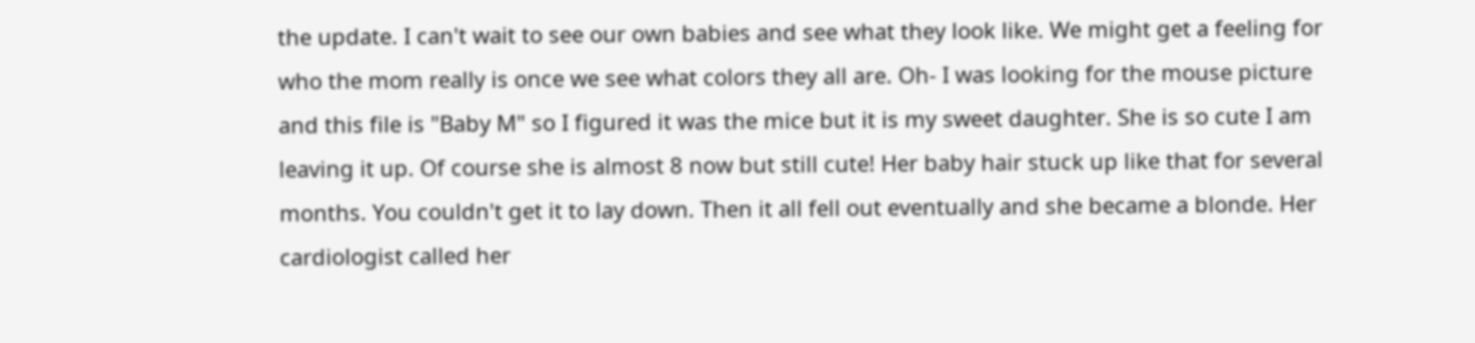the update. I can't wait to see our own babies and see what they look like. We might get a feeling for who the mom really is once we see what colors they all are. Oh- I was looking for the mouse picture and this file is "Baby M" so I figured it was the mice but it is my sweet daughter. She is so cute I am leaving it up. Of course she is almost 8 now but still cute! Her baby hair stuck up like that for several months. You couldn't get it to lay down. Then it all fell out eventually and she became a blonde. Her cardiologist called her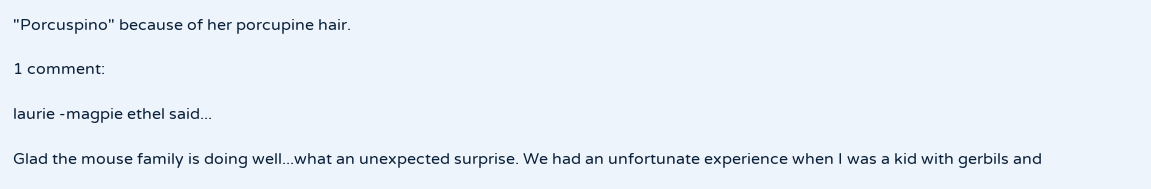"Porcuspino" because of her porcupine hair.

1 comment:

laurie -magpie ethel said...

Glad the mouse family is doing well...what an unexpected surprise. We had an unfortunate experience when I was a kid with gerbils and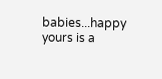babies...happy yours is a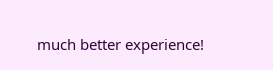much better experience!